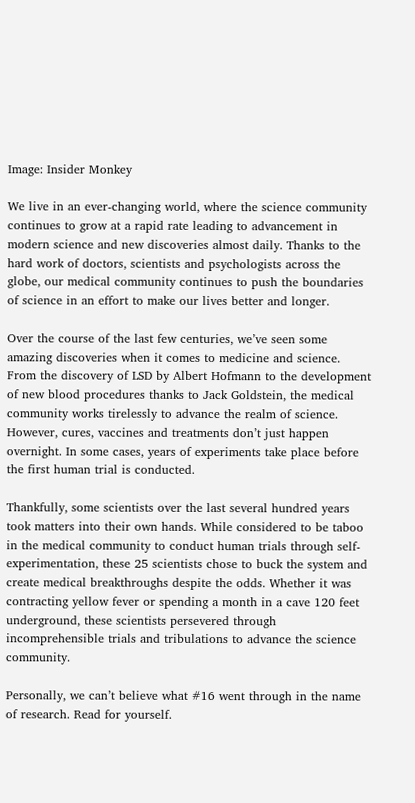Image: Insider Monkey

We live in an ever-changing world, where the science community continues to grow at a rapid rate leading to advancement in modern science and new discoveries almost daily. Thanks to the hard work of doctors, scientists and psychologists across the globe, our medical community continues to push the boundaries of science in an effort to make our lives better and longer.

Over the course of the last few centuries, we’ve seen some amazing discoveries when it comes to medicine and science. From the discovery of LSD by Albert Hofmann to the development of new blood procedures thanks to Jack Goldstein, the medical community works tirelessly to advance the realm of science. However, cures, vaccines and treatments don’t just happen overnight. In some cases, years of experiments take place before the first human trial is conducted.

Thankfully, some scientists over the last several hundred years took matters into their own hands. While considered to be taboo in the medical community to conduct human trials through self-experimentation, these 25 scientists chose to buck the system and create medical breakthroughs despite the odds. Whether it was contracting yellow fever or spending a month in a cave 120 feet underground, these scientists persevered through incomprehensible trials and tribulations to advance the science community.

Personally, we can’t believe what #16 went through in the name of research. Read for yourself.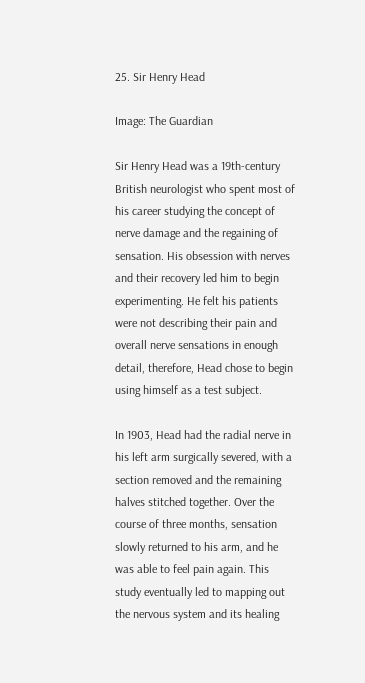25. Sir Henry Head

Image: The Guardian

Sir Henry Head was a 19th-century British neurologist who spent most of his career studying the concept of nerve damage and the regaining of sensation. His obsession with nerves and their recovery led him to begin experimenting. He felt his patients were not describing their pain and overall nerve sensations in enough detail, therefore, Head chose to begin using himself as a test subject.

In 1903, Head had the radial nerve in his left arm surgically severed, with a section removed and the remaining halves stitched together. Over the course of three months, sensation slowly returned to his arm, and he was able to feel pain again. This study eventually led to mapping out the nervous system and its healing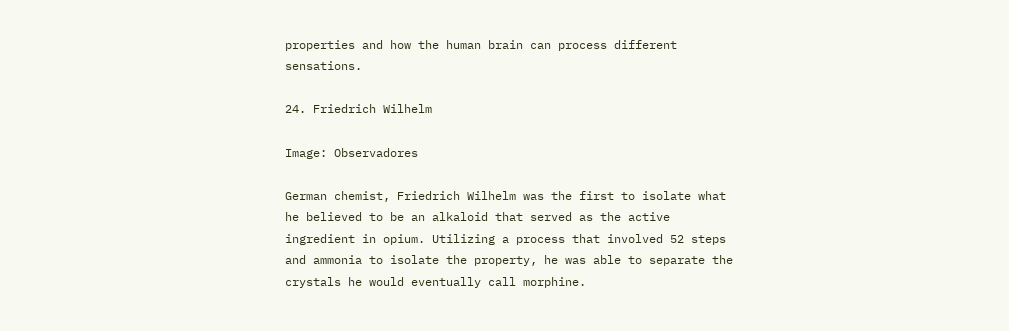properties and how the human brain can process different sensations.

24. Friedrich Wilhelm

Image: Observadores

German chemist, Friedrich Wilhelm was the first to isolate what he believed to be an alkaloid that served as the active ingredient in opium. Utilizing a process that involved 52 steps and ammonia to isolate the property, he was able to separate the crystals he would eventually call morphine.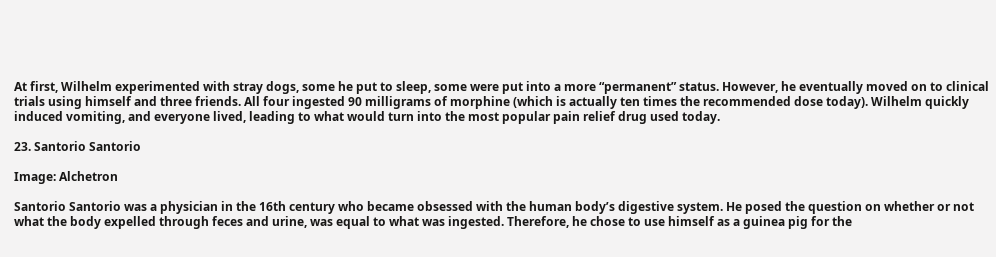At first, Wilhelm experimented with stray dogs, some he put to sleep, some were put into a more “permanent” status. However, he eventually moved on to clinical trials using himself and three friends. All four ingested 90 milligrams of morphine (which is actually ten times the recommended dose today). Wilhelm quickly induced vomiting, and everyone lived, leading to what would turn into the most popular pain relief drug used today.

23. Santorio Santorio

Image: Alchetron

Santorio Santorio was a physician in the 16th century who became obsessed with the human body’s digestive system. He posed the question on whether or not what the body expelled through feces and urine, was equal to what was ingested. Therefore, he chose to use himself as a guinea pig for the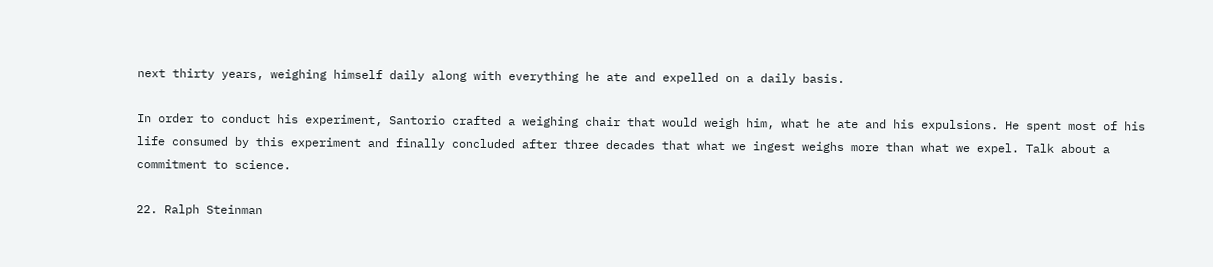next thirty years, weighing himself daily along with everything he ate and expelled on a daily basis.

In order to conduct his experiment, Santorio crafted a weighing chair that would weigh him, what he ate and his expulsions. He spent most of his life consumed by this experiment and finally concluded after three decades that what we ingest weighs more than what we expel. Talk about a commitment to science.

22. Ralph Steinman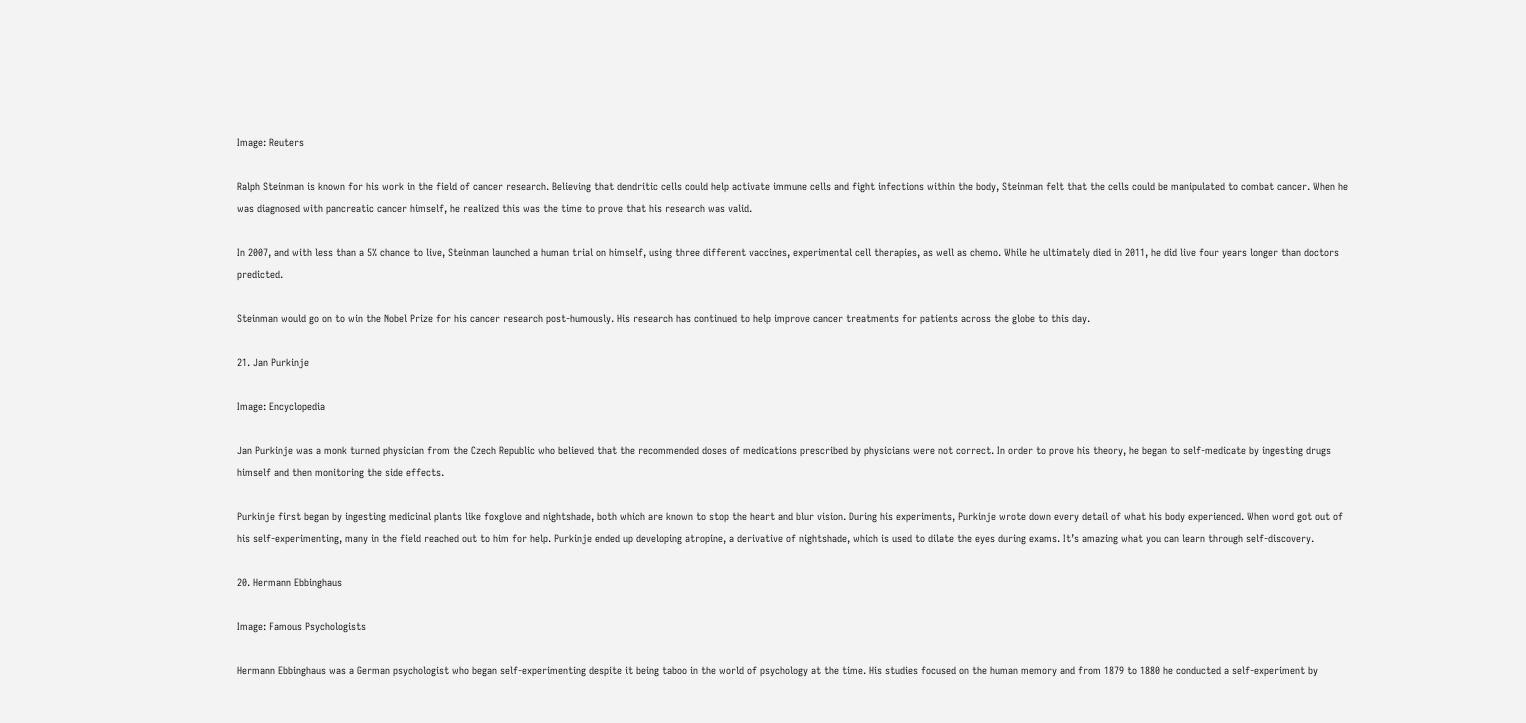Image: Reuters

Ralph Steinman is known for his work in the field of cancer research. Believing that dendritic cells could help activate immune cells and fight infections within the body, Steinman felt that the cells could be manipulated to combat cancer. When he was diagnosed with pancreatic cancer himself, he realized this was the time to prove that his research was valid.

In 2007, and with less than a 5% chance to live, Steinman launched a human trial on himself, using three different vaccines, experimental cell therapies, as well as chemo. While he ultimately died in 2011, he did live four years longer than doctors predicted.

Steinman would go on to win the Nobel Prize for his cancer research post-humously. His research has continued to help improve cancer treatments for patients across the globe to this day.

21. Jan Purkinje

Image: Encyclopedia

Jan Purkinje was a monk turned physician from the Czech Republic who believed that the recommended doses of medications prescribed by physicians were not correct. In order to prove his theory, he began to self-medicate by ingesting drugs himself and then monitoring the side effects.

Purkinje first began by ingesting medicinal plants like foxglove and nightshade, both which are known to stop the heart and blur vision. During his experiments, Purkinje wrote down every detail of what his body experienced. When word got out of his self-experimenting, many in the field reached out to him for help. Purkinje ended up developing atropine, a derivative of nightshade, which is used to dilate the eyes during exams. It’s amazing what you can learn through self-discovery.

20. Hermann Ebbinghaus

Image: Famous Psychologists

Hermann Ebbinghaus was a German psychologist who began self-experimenting despite it being taboo in the world of psychology at the time. His studies focused on the human memory and from 1879 to 1880 he conducted a self-experiment by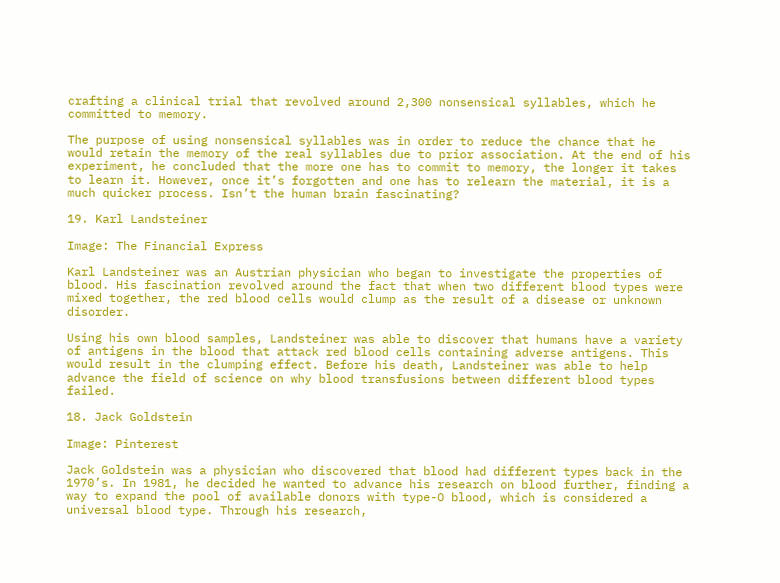crafting a clinical trial that revolved around 2,300 nonsensical syllables, which he committed to memory.

The purpose of using nonsensical syllables was in order to reduce the chance that he would retain the memory of the real syllables due to prior association. At the end of his experiment, he concluded that the more one has to commit to memory, the longer it takes to learn it. However, once it’s forgotten and one has to relearn the material, it is a much quicker process. Isn’t the human brain fascinating?

19. Karl Landsteiner

Image: The Financial Express

Karl Landsteiner was an Austrian physician who began to investigate the properties of blood. His fascination revolved around the fact that when two different blood types were mixed together, the red blood cells would clump as the result of a disease or unknown disorder.

Using his own blood samples, Landsteiner was able to discover that humans have a variety of antigens in the blood that attack red blood cells containing adverse antigens. This would result in the clumping effect. Before his death, Landsteiner was able to help advance the field of science on why blood transfusions between different blood types failed.

18. Jack Goldstein

Image: Pinterest

Jack Goldstein was a physician who discovered that blood had different types back in the 1970’s. In 1981, he decided he wanted to advance his research on blood further, finding a way to expand the pool of available donors with type-O blood, which is considered a universal blood type. Through his research,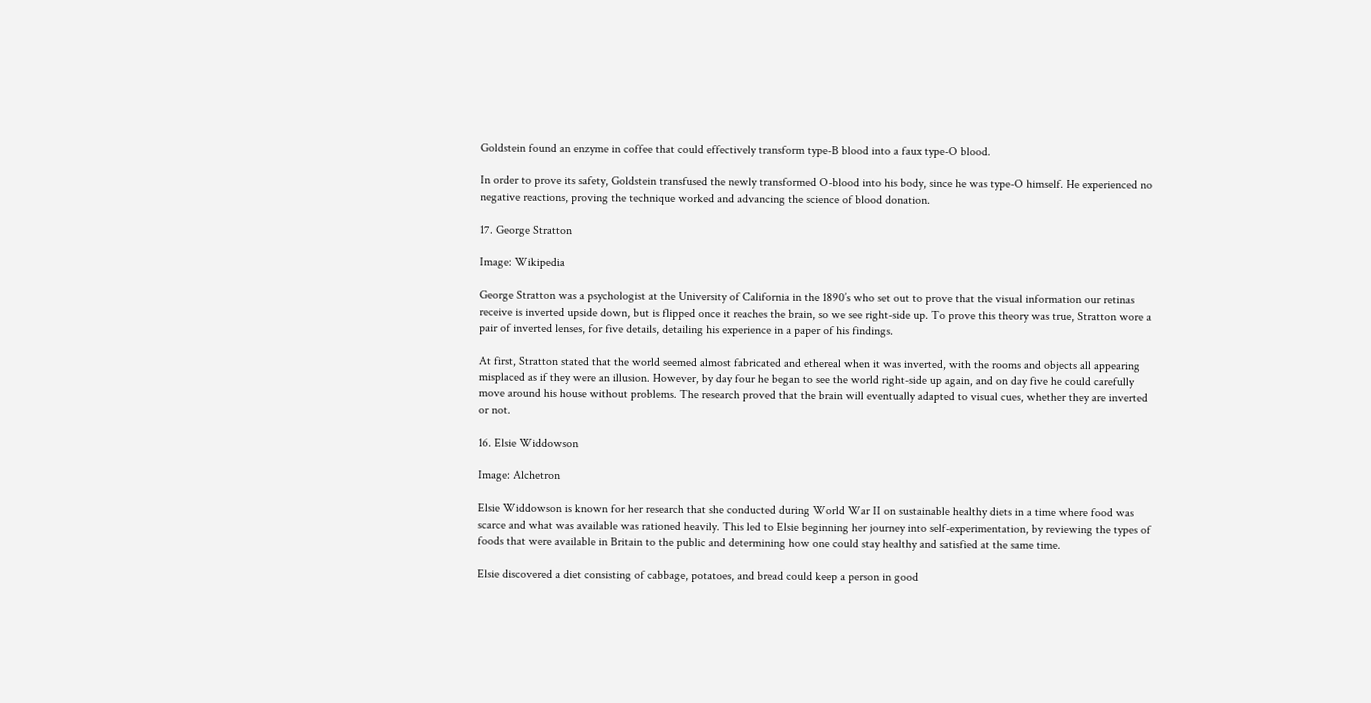Goldstein found an enzyme in coffee that could effectively transform type-B blood into a faux type-O blood.

In order to prove its safety, Goldstein transfused the newly transformed O-blood into his body, since he was type-O himself. He experienced no negative reactions, proving the technique worked and advancing the science of blood donation.

17. George Stratton

Image: Wikipedia

George Stratton was a psychologist at the University of California in the 1890’s who set out to prove that the visual information our retinas receive is inverted upside down, but is flipped once it reaches the brain, so we see right-side up. To prove this theory was true, Stratton wore a pair of inverted lenses, for five details, detailing his experience in a paper of his findings.

At first, Stratton stated that the world seemed almost fabricated and ethereal when it was inverted, with the rooms and objects all appearing misplaced as if they were an illusion. However, by day four he began to see the world right-side up again, and on day five he could carefully move around his house without problems. The research proved that the brain will eventually adapted to visual cues, whether they are inverted or not.

16. Elsie Widdowson

Image: Alchetron

Elsie Widdowson is known for her research that she conducted during World War II on sustainable healthy diets in a time where food was scarce and what was available was rationed heavily. This led to Elsie beginning her journey into self-experimentation, by reviewing the types of foods that were available in Britain to the public and determining how one could stay healthy and satisfied at the same time.

Elsie discovered a diet consisting of cabbage, potatoes, and bread could keep a person in good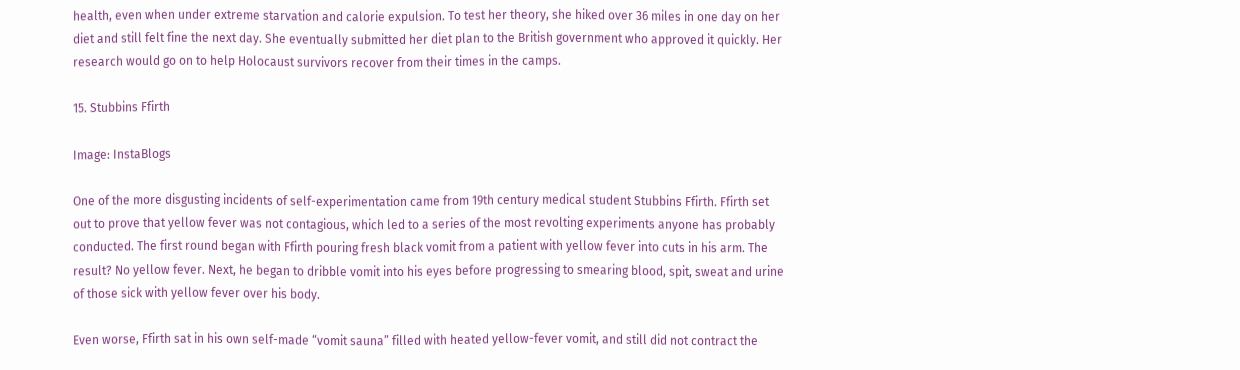health, even when under extreme starvation and calorie expulsion. To test her theory, she hiked over 36 miles in one day on her diet and still felt fine the next day. She eventually submitted her diet plan to the British government who approved it quickly. Her research would go on to help Holocaust survivors recover from their times in the camps.

15. Stubbins Ffirth

Image: InstaBlogs

One of the more disgusting incidents of self-experimentation came from 19th century medical student Stubbins Ffirth. Ffirth set out to prove that yellow fever was not contagious, which led to a series of the most revolting experiments anyone has probably conducted. The first round began with Ffirth pouring fresh black vomit from a patient with yellow fever into cuts in his arm. The result? No yellow fever. Next, he began to dribble vomit into his eyes before progressing to smearing blood, spit, sweat and urine of those sick with yellow fever over his body.

Even worse, Ffirth sat in his own self-made “vomit sauna” filled with heated yellow-fever vomit, and still did not contract the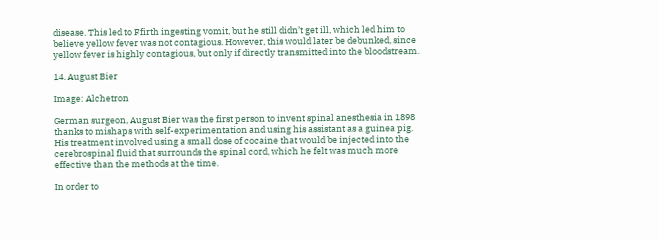disease. This led to Ffirth ingesting vomit, but he still didn’t get ill, which led him to believe yellow fever was not contagious. However, this would later be debunked, since yellow fever is highly contagious, but only if directly transmitted into the bloodstream.

14. August Bier

Image: Alchetron

German surgeon, August Bier was the first person to invent spinal anesthesia in 1898 thanks to mishaps with self-experimentation and using his assistant as a guinea pig. His treatment involved using a small dose of cocaine that would be injected into the cerebrospinal fluid that surrounds the spinal cord, which he felt was much more effective than the methods at the time.

In order to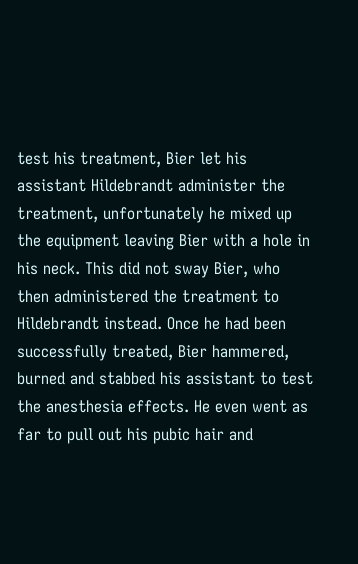test his treatment, Bier let his assistant Hildebrandt administer the treatment, unfortunately he mixed up the equipment leaving Bier with a hole in his neck. This did not sway Bier, who then administered the treatment to Hildebrandt instead. Once he had been successfully treated, Bier hammered, burned and stabbed his assistant to test the anesthesia effects. He even went as far to pull out his pubic hair and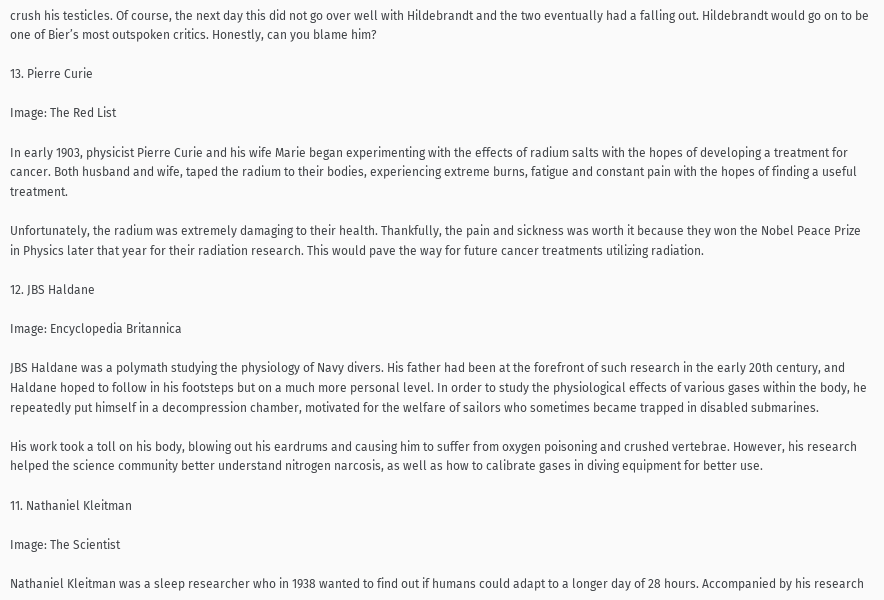crush his testicles. Of course, the next day this did not go over well with Hildebrandt and the two eventually had a falling out. Hildebrandt would go on to be one of Bier’s most outspoken critics. Honestly, can you blame him?

13. Pierre Curie

Image: The Red List

In early 1903, physicist Pierre Curie and his wife Marie began experimenting with the effects of radium salts with the hopes of developing a treatment for cancer. Both husband and wife, taped the radium to their bodies, experiencing extreme burns, fatigue and constant pain with the hopes of finding a useful treatment.

Unfortunately, the radium was extremely damaging to their health. Thankfully, the pain and sickness was worth it because they won the Nobel Peace Prize in Physics later that year for their radiation research. This would pave the way for future cancer treatments utilizing radiation.

12. JBS Haldane

Image: Encyclopedia Britannica

JBS Haldane was a polymath studying the physiology of Navy divers. His father had been at the forefront of such research in the early 20th century, and Haldane hoped to follow in his footsteps but on a much more personal level. In order to study the physiological effects of various gases within the body, he repeatedly put himself in a decompression chamber, motivated for the welfare of sailors who sometimes became trapped in disabled submarines.

His work took a toll on his body, blowing out his eardrums and causing him to suffer from oxygen poisoning and crushed vertebrae. However, his research helped the science community better understand nitrogen narcosis, as well as how to calibrate gases in diving equipment for better use.

11. Nathaniel Kleitman

Image: The Scientist

Nathaniel Kleitman was a sleep researcher who in 1938 wanted to find out if humans could adapt to a longer day of 28 hours. Accompanied by his research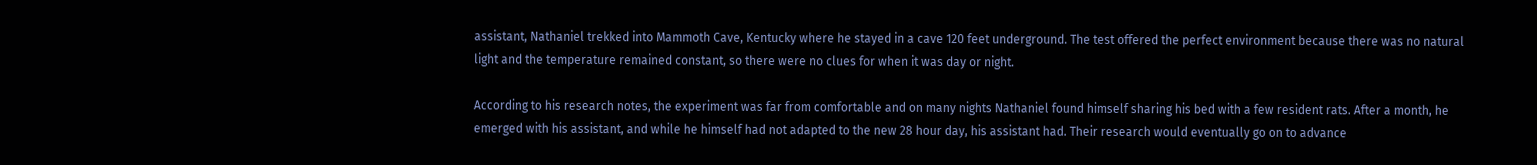assistant, Nathaniel trekked into Mammoth Cave, Kentucky where he stayed in a cave 120 feet underground. The test offered the perfect environment because there was no natural light and the temperature remained constant, so there were no clues for when it was day or night.

According to his research notes, the experiment was far from comfortable and on many nights Nathaniel found himself sharing his bed with a few resident rats. After a month, he emerged with his assistant, and while he himself had not adapted to the new 28 hour day, his assistant had. Their research would eventually go on to advance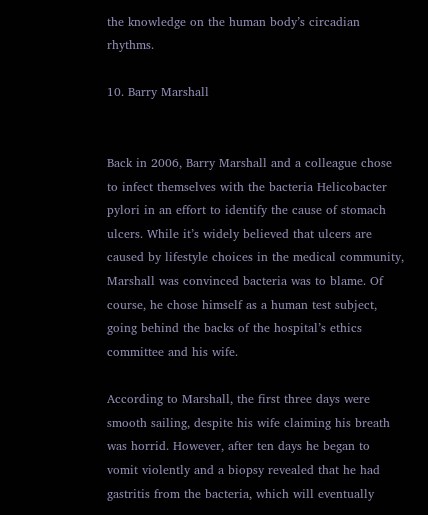the knowledge on the human body’s circadian rhythms.

10. Barry Marshall


Back in 2006, Barry Marshall and a colleague chose to infect themselves with the bacteria Helicobacter pylori in an effort to identify the cause of stomach ulcers. While it’s widely believed that ulcers are caused by lifestyle choices in the medical community, Marshall was convinced bacteria was to blame. Of course, he chose himself as a human test subject, going behind the backs of the hospital’s ethics committee and his wife.

According to Marshall, the first three days were smooth sailing, despite his wife claiming his breath was horrid. However, after ten days he began to vomit violently and a biopsy revealed that he had gastritis from the bacteria, which will eventually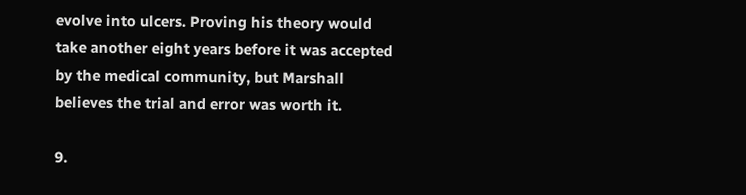evolve into ulcers. Proving his theory would take another eight years before it was accepted by the medical community, but Marshall believes the trial and error was worth it.

9.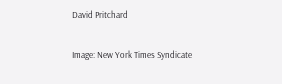David Pritchard

Image: New York Times Syndicate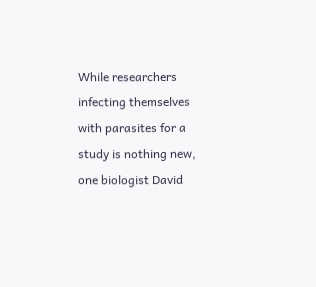While researchers infecting themselves with parasites for a study is nothing new, one biologist David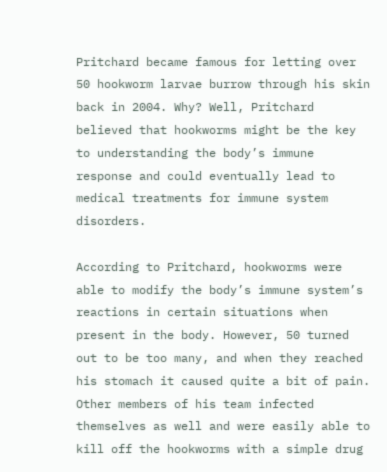Pritchard became famous for letting over 50 hookworm larvae burrow through his skin back in 2004. Why? Well, Pritchard believed that hookworms might be the key to understanding the body’s immune response and could eventually lead to medical treatments for immune system disorders.

According to Pritchard, hookworms were able to modify the body’s immune system’s reactions in certain situations when present in the body. However, 50 turned out to be too many, and when they reached his stomach it caused quite a bit of pain. Other members of his team infected themselves as well and were easily able to kill off the hookworms with a simple drug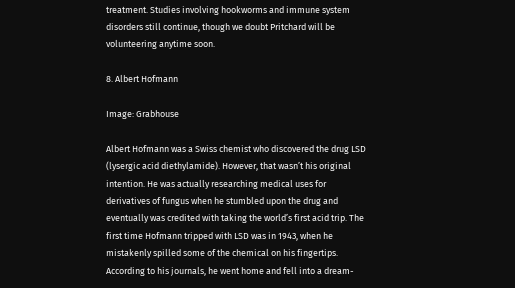treatment. Studies involving hookworms and immune system disorders still continue, though we doubt Pritchard will be volunteering anytime soon.

8. Albert Hofmann

Image: Grabhouse

Albert Hofmann was a Swiss chemist who discovered the drug LSD (lysergic acid diethylamide). However, that wasn’t his original intention. He was actually researching medical uses for derivatives of fungus when he stumbled upon the drug and eventually was credited with taking the world’s first acid trip. The first time Hofmann tripped with LSD was in 1943, when he mistakenly spilled some of the chemical on his fingertips. According to his journals, he went home and fell into a dream-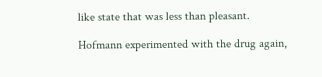like state that was less than pleasant.

Hofmann experimented with the drug again,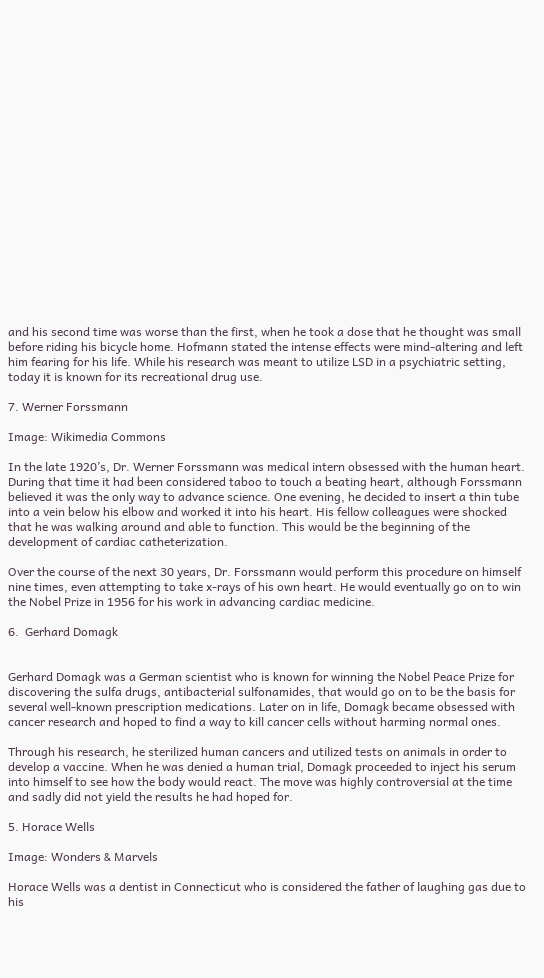and his second time was worse than the first, when he took a dose that he thought was small before riding his bicycle home. Hofmann stated the intense effects were mind-altering and left him fearing for his life. While his research was meant to utilize LSD in a psychiatric setting, today it is known for its recreational drug use.

7. Werner Forssmann

Image: Wikimedia Commons

In the late 1920’s, Dr. Werner Forssmann was medical intern obsessed with the human heart. During that time it had been considered taboo to touch a beating heart, although Forssmann believed it was the only way to advance science. One evening, he decided to insert a thin tube into a vein below his elbow and worked it into his heart. His fellow colleagues were shocked that he was walking around and able to function. This would be the beginning of the development of cardiac catheterization.

Over the course of the next 30 years, Dr. Forssmann would perform this procedure on himself nine times, even attempting to take x-rays of his own heart. He would eventually go on to win the Nobel Prize in 1956 for his work in advancing cardiac medicine.

6.  Gerhard Domagk


Gerhard Domagk was a German scientist who is known for winning the Nobel Peace Prize for discovering the sulfa drugs, antibacterial sulfonamides, that would go on to be the basis for several well-known prescription medications. Later on in life, Domagk became obsessed with cancer research and hoped to find a way to kill cancer cells without harming normal ones.

Through his research, he sterilized human cancers and utilized tests on animals in order to develop a vaccine. When he was denied a human trial, Domagk proceeded to inject his serum into himself to see how the body would react. The move was highly controversial at the time and sadly did not yield the results he had hoped for.

5. Horace Wells

Image: Wonders & Marvels

Horace Wells was a dentist in Connecticut who is considered the father of laughing gas due to his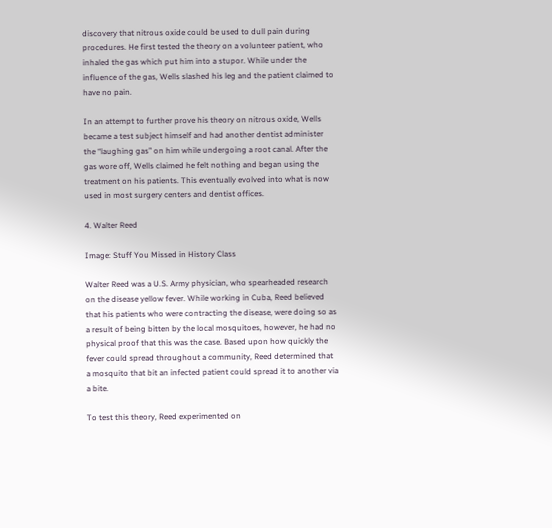discovery that nitrous oxide could be used to dull pain during procedures. He first tested the theory on a volunteer patient, who inhaled the gas which put him into a stupor. While under the influence of the gas, Wells slashed his leg and the patient claimed to have no pain.

In an attempt to further prove his theory on nitrous oxide, Wells became a test subject himself and had another dentist administer the “laughing gas” on him while undergoing a root canal. After the gas wore off, Wells claimed he felt nothing and began using the treatment on his patients. This eventually evolved into what is now used in most surgery centers and dentist offices.

4. Walter Reed

Image: Stuff You Missed in History Class

Walter Reed was a U.S. Army physician, who spearheaded research on the disease yellow fever. While working in Cuba, Reed believed that his patients who were contracting the disease, were doing so as a result of being bitten by the local mosquitoes, however, he had no physical proof that this was the case. Based upon how quickly the fever could spread throughout a community, Reed determined that a mosquito that bit an infected patient could spread it to another via a bite.

To test this theory, Reed experimented on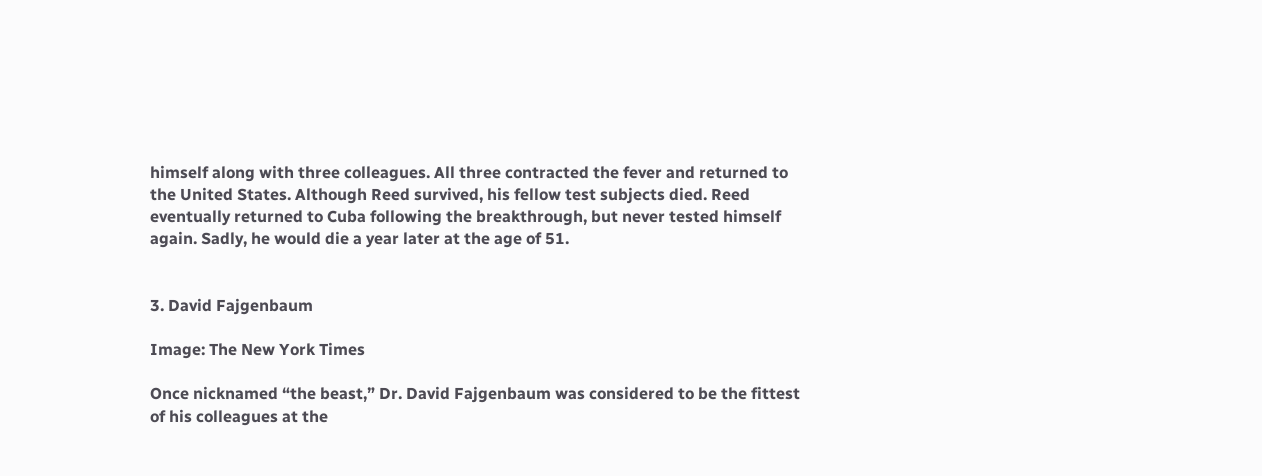himself along with three colleagues. All three contracted the fever and returned to the United States. Although Reed survived, his fellow test subjects died. Reed eventually returned to Cuba following the breakthrough, but never tested himself again. Sadly, he would die a year later at the age of 51.


3. David Fajgenbaum

Image: The New York Times

Once nicknamed “the beast,” Dr. David Fajgenbaum was considered to be the fittest of his colleagues at the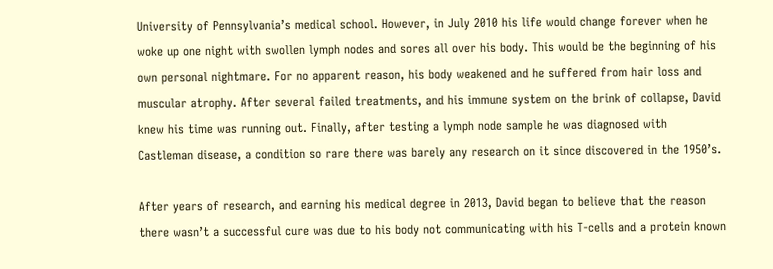University of Pennsylvania’s medical school. However, in July 2010 his life would change forever when he woke up one night with swollen lymph nodes and sores all over his body. This would be the beginning of his own personal nightmare. For no apparent reason, his body weakened and he suffered from hair loss and muscular atrophy. After several failed treatments, and his immune system on the brink of collapse, David knew his time was running out. Finally, after testing a lymph node sample he was diagnosed with Castleman disease, a condition so rare there was barely any research on it since discovered in the 1950’s.

After years of research, and earning his medical degree in 2013, David began to believe that the reason there wasn’t a successful cure was due to his body not communicating with his T-cells and a protein known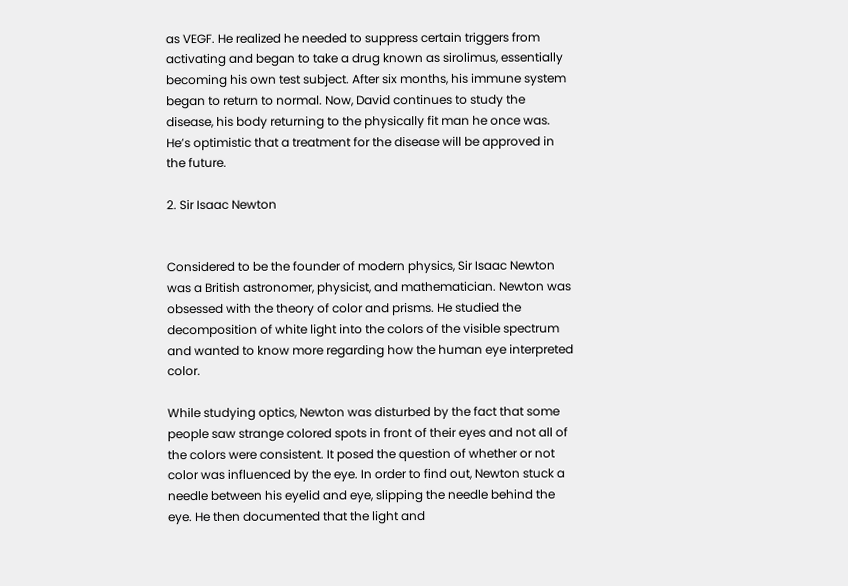as VEGF. He realized he needed to suppress certain triggers from activating and began to take a drug known as sirolimus, essentially becoming his own test subject. After six months, his immune system began to return to normal. Now, David continues to study the disease, his body returning to the physically fit man he once was. He’s optimistic that a treatment for the disease will be approved in the future.

2. Sir Isaac Newton


Considered to be the founder of modern physics, Sir Isaac Newton was a British astronomer, physicist, and mathematician. Newton was obsessed with the theory of color and prisms. He studied the decomposition of white light into the colors of the visible spectrum and wanted to know more regarding how the human eye interpreted color.

While studying optics, Newton was disturbed by the fact that some people saw strange colored spots in front of their eyes and not all of the colors were consistent. It posed the question of whether or not color was influenced by the eye. In order to find out, Newton stuck a needle between his eyelid and eye, slipping the needle behind the eye. He then documented that the light and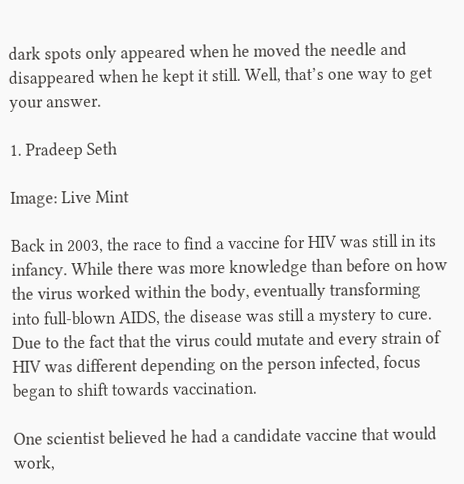dark spots only appeared when he moved the needle and disappeared when he kept it still. Well, that’s one way to get your answer.

1. Pradeep Seth

Image: Live Mint

Back in 2003, the race to find a vaccine for HIV was still in its infancy. While there was more knowledge than before on how the virus worked within the body, eventually transforming into full-blown AIDS, the disease was still a mystery to cure. Due to the fact that the virus could mutate and every strain of HIV was different depending on the person infected, focus began to shift towards vaccination.

One scientist believed he had a candidate vaccine that would work,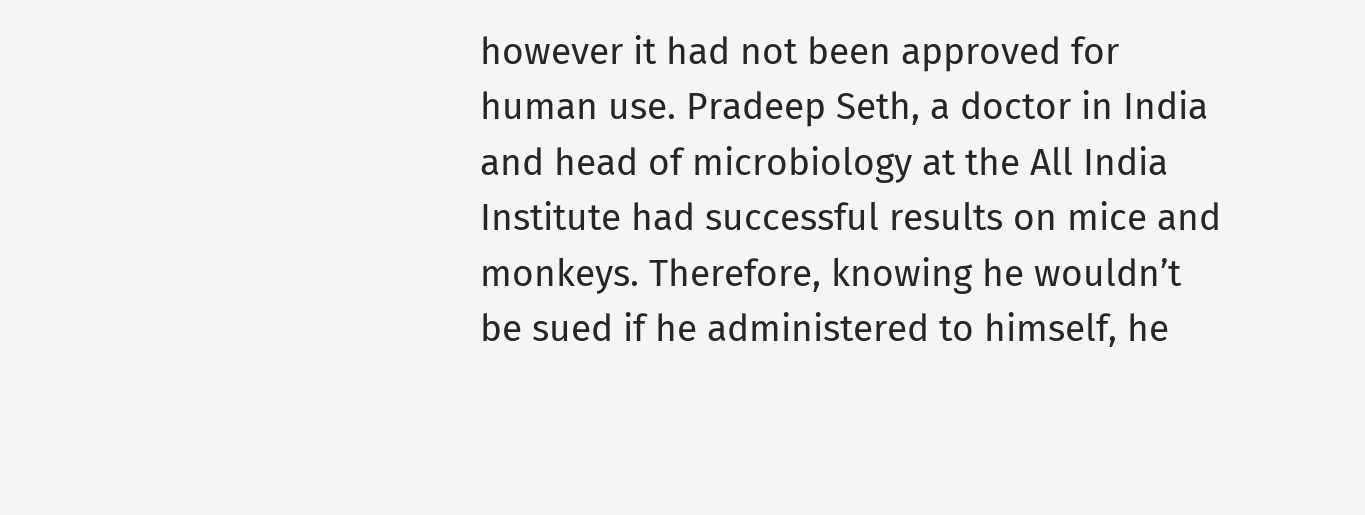however it had not been approved for human use. Pradeep Seth, a doctor in India and head of microbiology at the All India Institute had successful results on mice and monkeys. Therefore, knowing he wouldn’t be sued if he administered to himself, he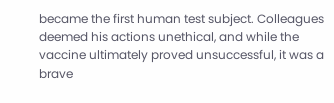became the first human test subject. Colleagues deemed his actions unethical, and while the vaccine ultimately proved unsuccessful, it was a brave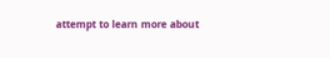attempt to learn more about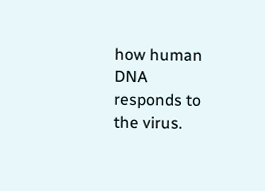how human DNA responds to the virus.